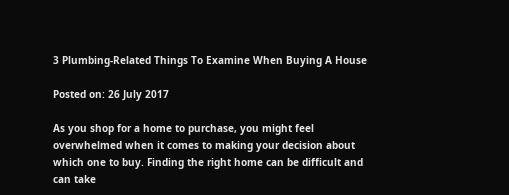3 Plumbing-Related Things To Examine When Buying A House

Posted on: 26 July 2017

As you shop for a home to purchase, you might feel overwhelmed when it comes to making your decision about which one to buy. Finding the right home can be difficult and can take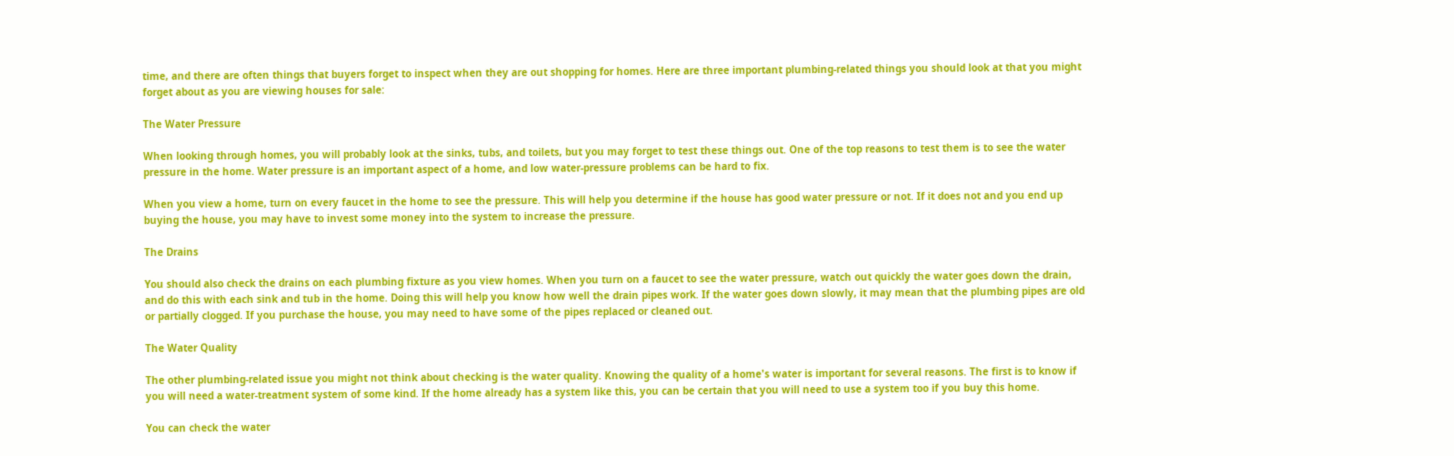time, and there are often things that buyers forget to inspect when they are out shopping for homes. Here are three important plumbing-related things you should look at that you might forget about as you are viewing houses for sale:

The Water Pressure

When looking through homes, you will probably look at the sinks, tubs, and toilets, but you may forget to test these things out. One of the top reasons to test them is to see the water pressure in the home. Water pressure is an important aspect of a home, and low water-pressure problems can be hard to fix.

When you view a home, turn on every faucet in the home to see the pressure. This will help you determine if the house has good water pressure or not. If it does not and you end up buying the house, you may have to invest some money into the system to increase the pressure.

The Drains

You should also check the drains on each plumbing fixture as you view homes. When you turn on a faucet to see the water pressure, watch out quickly the water goes down the drain, and do this with each sink and tub in the home. Doing this will help you know how well the drain pipes work. If the water goes down slowly, it may mean that the plumbing pipes are old or partially clogged. If you purchase the house, you may need to have some of the pipes replaced or cleaned out.

The Water Quality

The other plumbing-related issue you might not think about checking is the water quality. Knowing the quality of a home's water is important for several reasons. The first is to know if you will need a water-treatment system of some kind. If the home already has a system like this, you can be certain that you will need to use a system too if you buy this home.

You can check the water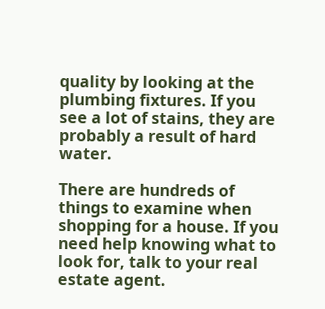quality by looking at the plumbing fixtures. If you see a lot of stains, they are probably a result of hard water.

There are hundreds of things to examine when shopping for a house. If you need help knowing what to look for, talk to your real estate agent.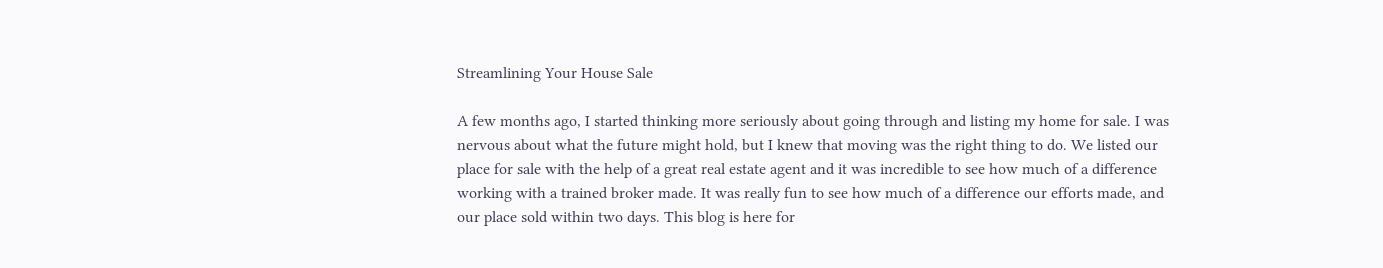Streamlining Your House Sale

A few months ago, I started thinking more seriously about going through and listing my home for sale. I was nervous about what the future might hold, but I knew that moving was the right thing to do. We listed our place for sale with the help of a great real estate agent and it was incredible to see how much of a difference working with a trained broker made. It was really fun to see how much of a difference our efforts made, and our place sold within two days. This blog is here for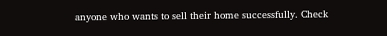anyone who wants to sell their home successfully. Check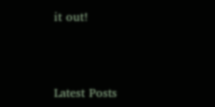it out!



Latest Posts